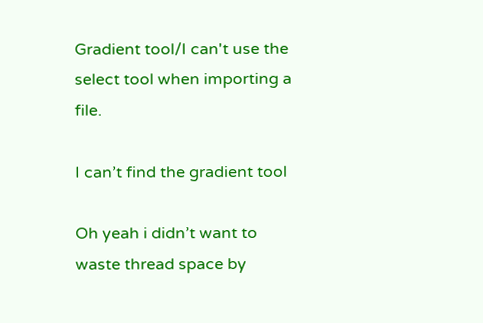Gradient tool/I can't use the select tool when importing a file.

I can’t find the gradient tool

Oh yeah i didn’t want to waste thread space by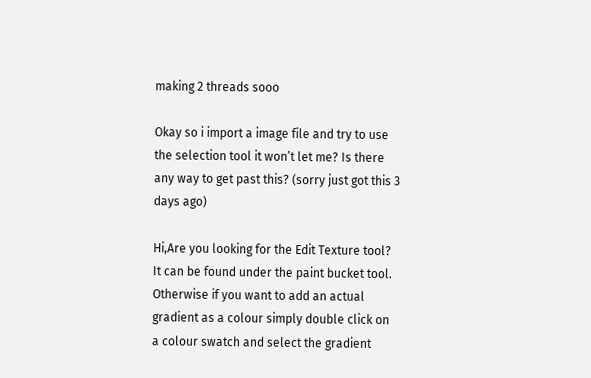making 2 threads sooo

Okay so i import a image file and try to use the selection tool it won’t let me? Is there any way to get past this? (sorry just got this 3 days ago)

Hi,Are you looking for the Edit Texture tool? It can be found under the paint bucket tool. Otherwise if you want to add an actual gradient as a colour simply double click on a colour swatch and select the gradient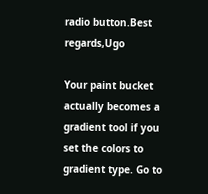radio button.Best regards,Ugo

Your paint bucket actually becomes a gradient tool if you set the colors to gradient type. Go to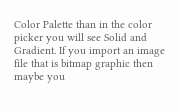Color Palette than in the color picker you will see Solid and Gradient. If you import an image file that is bitmap graphic then maybe you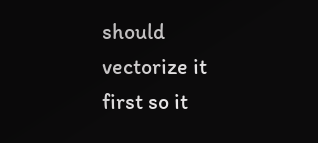should vectorize it first so it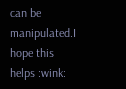can be manipulated.I hope this helps :wink: